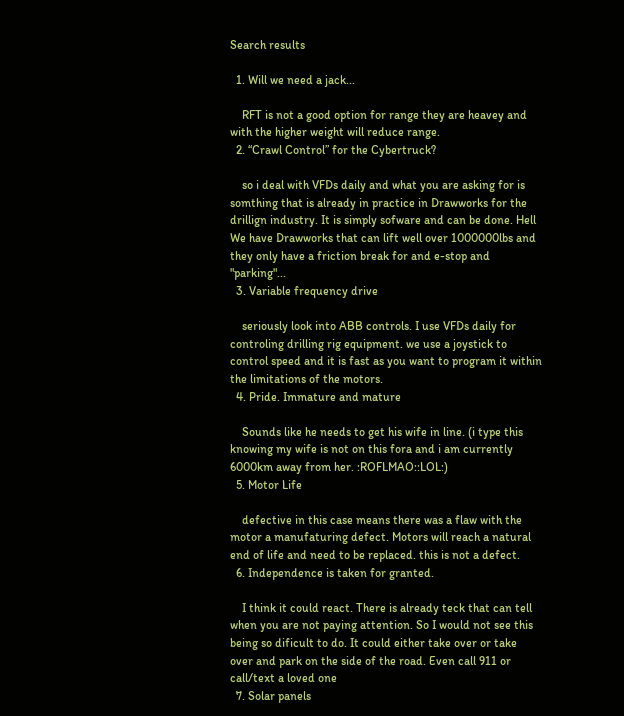Search results

  1. Will we need a jack...

    RFT is not a good option for range they are heavey and with the higher weight will reduce range.
  2. “Crawl Control” for the Cybertruck?

    so i deal with VFDs daily and what you are asking for is somthing that is already in practice in Drawworks for the drillign industry. It is simply sofware and can be done. Hell We have Drawworks that can lift well over 1000000lbs and they only have a friction break for and e-stop and "parking"...
  3. Variable frequency drive

    seriously look into ABB controls. I use VFDs daily for controling drilling rig equipment. we use a joystick to control speed and it is fast as you want to program it within the limitations of the motors.
  4. Pride. Immature and mature

    Sounds like he needs to get his wife in line. (i type this knowing my wife is not on this fora and i am currently 6000km away from her. :ROFLMAO::LOL:)
  5. Motor Life

    defective in this case means there was a flaw with the motor a manufaturing defect. Motors will reach a natural end of life and need to be replaced. this is not a defect.
  6. Independence is taken for granted.

    I think it could react. There is already teck that can tell when you are not paying attention. So I would not see this being so dificult to do. It could either take over or take over and park on the side of the road. Even call 911 or call/text a loved one
  7. Solar panels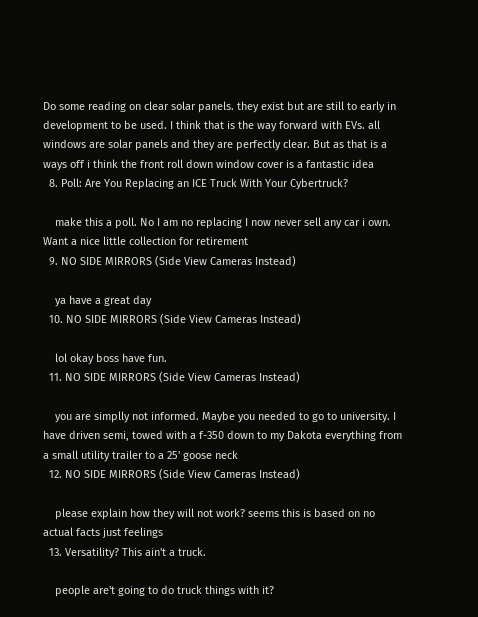Do some reading on clear solar panels. they exist but are still to early in development to be used. I think that is the way forward with EVs. all windows are solar panels and they are perfectly clear. But as that is a ways off i think the front roll down window cover is a fantastic idea
  8. Poll: Are You Replacing an ICE Truck With Your Cybertruck?

    make this a poll. No I am no replacing I now never sell any car i own. Want a nice little collection for retirement
  9. NO SIDE MIRRORS (Side View Cameras Instead)

    ya have a great day
  10. NO SIDE MIRRORS (Side View Cameras Instead)

    lol okay boss have fun.
  11. NO SIDE MIRRORS (Side View Cameras Instead)

    you are simplly not informed. Maybe you needed to go to university. I have driven semi, towed with a f-350 down to my Dakota everything from a small utility trailer to a 25' goose neck
  12. NO SIDE MIRRORS (Side View Cameras Instead)

    please explain how they will not work? seems this is based on no actual facts just feelings
  13. Versatility? This ain't a truck.

    people are't going to do truck things with it?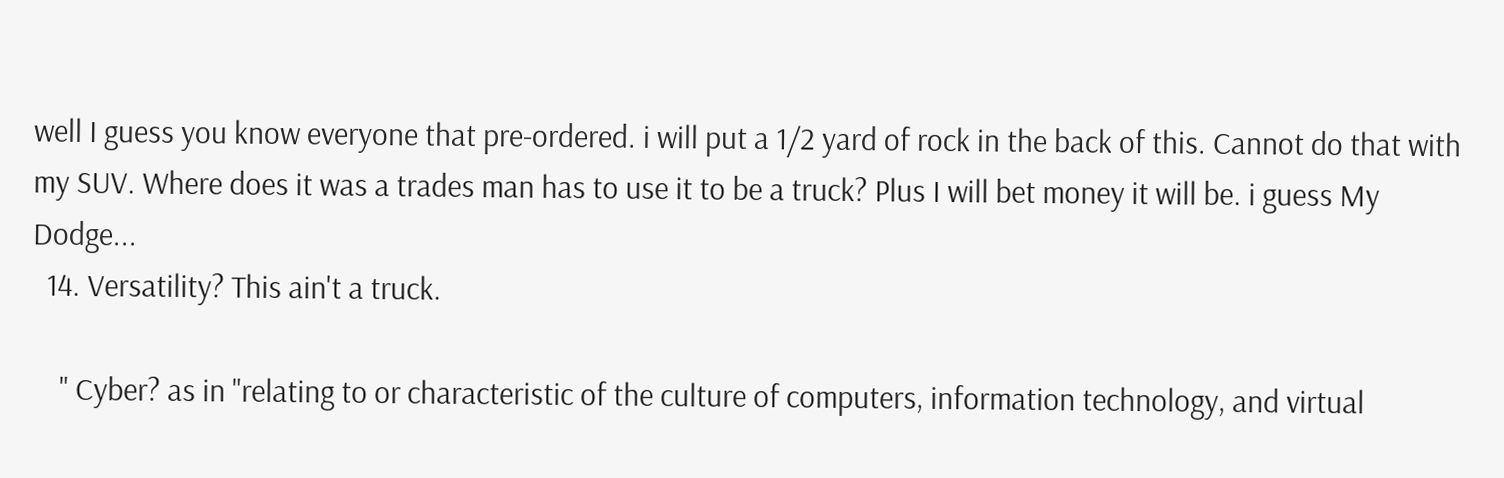well I guess you know everyone that pre-ordered. i will put a 1/2 yard of rock in the back of this. Cannot do that with my SUV. Where does it was a trades man has to use it to be a truck? Plus I will bet money it will be. i guess My Dodge...
  14. Versatility? This ain't a truck.

    " Cyber? as in "relating to or characteristic of the culture of computers, information technology, and virtual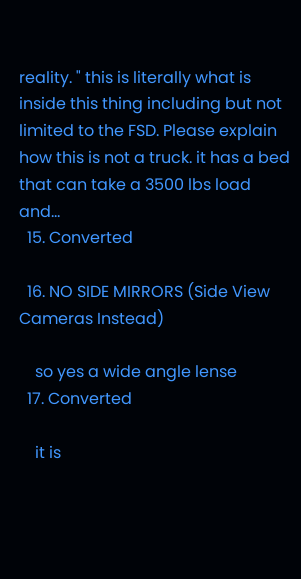reality. " this is literally what is inside this thing including but not limited to the FSD. Please explain how this is not a truck. it has a bed that can take a 3500 lbs load and...
  15. Converted

  16. NO SIDE MIRRORS (Side View Cameras Instead)

    so yes a wide angle lense
  17. Converted

    it is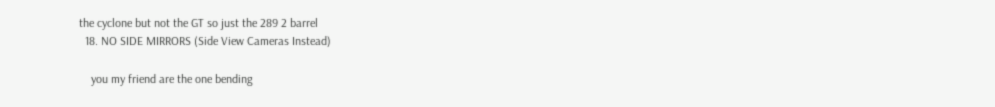the cyclone but not the GT so just the 289 2 barrel
  18. NO SIDE MIRRORS (Side View Cameras Instead)

    you my friend are the one bending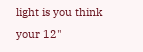light is you think your 12"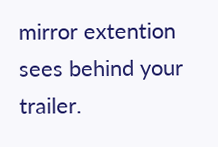mirror extention sees behind your trailer.